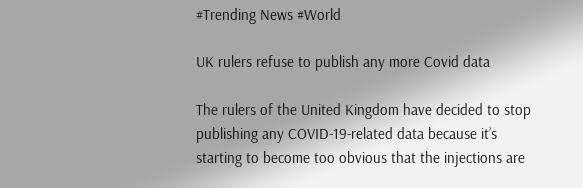#Trending News #World

UK rulers refuse to publish any more Covid data

The rulers of the United Kingdom have decided to stop publishing any COVID-19-related data because it’s starting to become too obvious that the injections are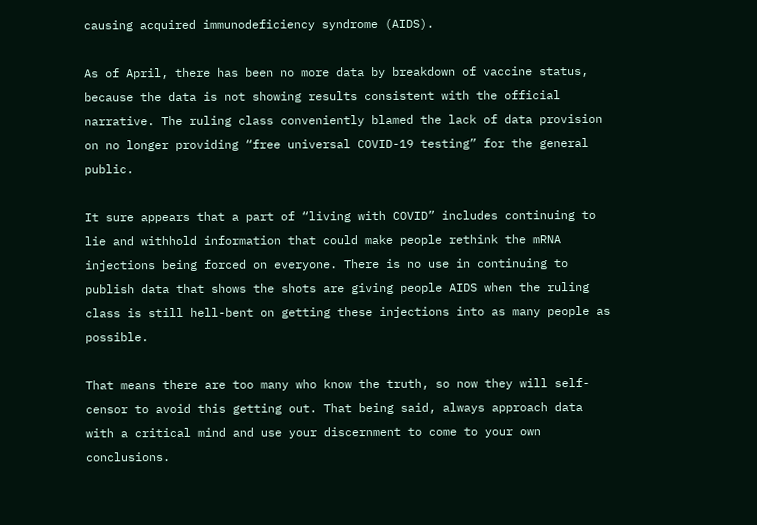causing acquired immunodeficiency syndrome (AIDS).

As of April, there has been no more data by breakdown of vaccine status, because the data is not showing results consistent with the official narrative. The ruling class conveniently blamed the lack of data provision on no longer providing “free universal COVID-19 testing” for the general public.

It sure appears that a part of “living with COVID” includes continuing to lie and withhold information that could make people rethink the mRNA injections being forced on everyone. There is no use in continuing to publish data that shows the shots are giving people AIDS when the ruling class is still hell-bent on getting these injections into as many people as possible.

That means there are too many who know the truth, so now they will self-censor to avoid this getting out. That being said, always approach data with a critical mind and use your discernment to come to your own conclusions.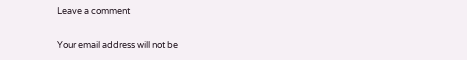Leave a comment

Your email address will not be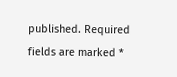published. Required fields are marked *